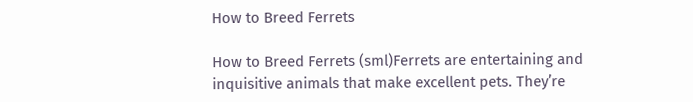How to Breed Ferrets

How to Breed Ferrets (sml)Ferrets are entertaining and inquisitive animals that make excellent pets. They’re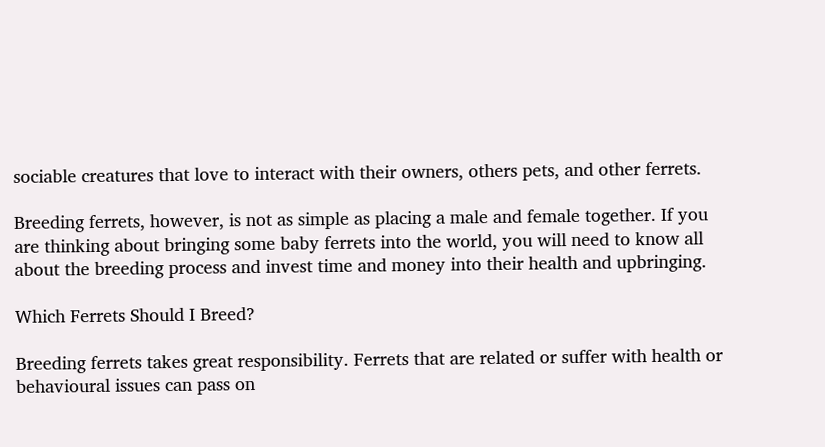sociable creatures that love to interact with their owners, others pets, and other ferrets.

Breeding ferrets, however, is not as simple as placing a male and female together. If you are thinking about bringing some baby ferrets into the world, you will need to know all about the breeding process and invest time and money into their health and upbringing.

Which Ferrets Should I Breed?

Breeding ferrets takes great responsibility. Ferrets that are related or suffer with health or behavioural issues can pass on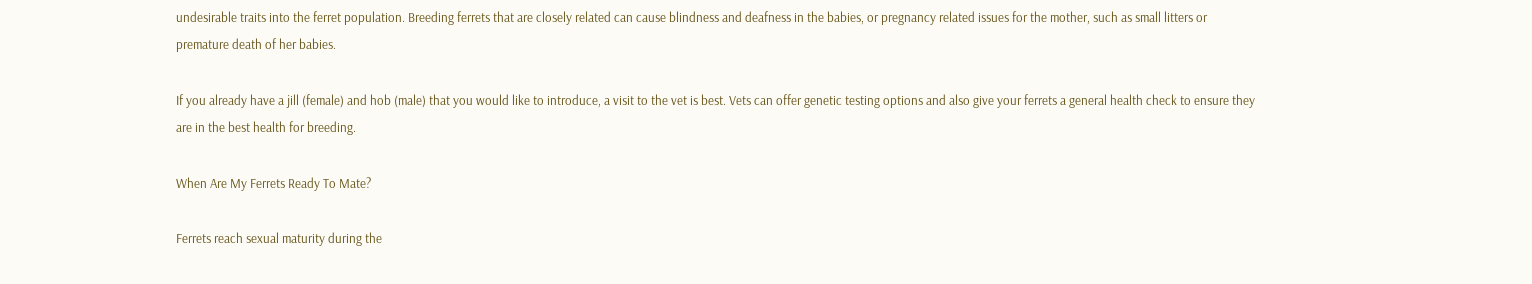undesirable traits into the ferret population. Breeding ferrets that are closely related can cause blindness and deafness in the babies, or pregnancy related issues for the mother, such as small litters or premature death of her babies.

If you already have a jill (female) and hob (male) that you would like to introduce, a visit to the vet is best. Vets can offer genetic testing options and also give your ferrets a general health check to ensure they are in the best health for breeding.

When Are My Ferrets Ready To Mate?

Ferrets reach sexual maturity during the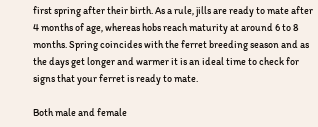first spring after their birth. As a rule, jills are ready to mate after 4 months of age, whereas hobs reach maturity at around 6 to 8 months. Spring coincides with the ferret breeding season and as the days get longer and warmer it is an ideal time to check for signs that your ferret is ready to mate.

Both male and female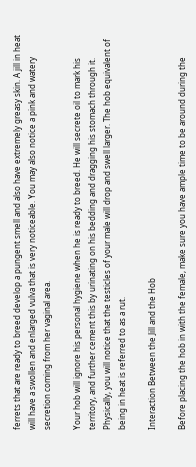ferrets that are ready to breed develop a pungent smell and also have extremely greasy skin. A jill in heat will have a swollen and enlarged vulva that is very noticeable. You may also notice a pink and watery secretion coming from her vaginal area.

Your hob will ignore his personal hygiene when he is ready to breed. He will secrete oil to mark his territory, and further cement this by urinating on his bedding and dragging his stomach through it. Physically, you will notice that the testicles of your male will drop and swell larger. The hob equivalent of being in heat is referred to as a rut.

Interaction Between the Jill and the Hob

Before placing the hob in with the female, make sure you have ample time to be around during the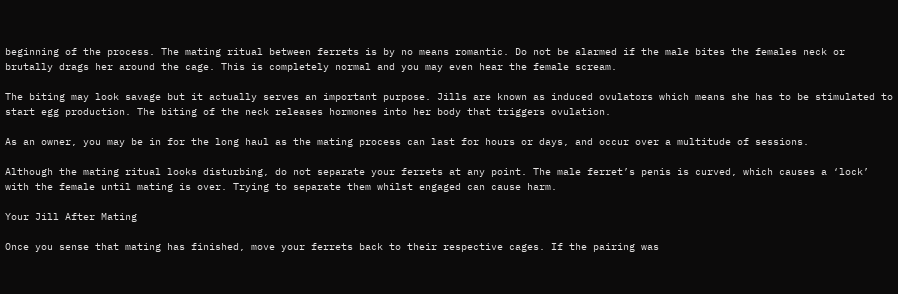beginning of the process. The mating ritual between ferrets is by no means romantic. Do not be alarmed if the male bites the females neck or brutally drags her around the cage. This is completely normal and you may even hear the female scream.

The biting may look savage but it actually serves an important purpose. Jills are known as induced ovulators which means she has to be stimulated to start egg production. The biting of the neck releases hormones into her body that triggers ovulation.

As an owner, you may be in for the long haul as the mating process can last for hours or days, and occur over a multitude of sessions.

Although the mating ritual looks disturbing, do not separate your ferrets at any point. The male ferret’s penis is curved, which causes a ‘lock’ with the female until mating is over. Trying to separate them whilst engaged can cause harm.

Your Jill After Mating

Once you sense that mating has finished, move your ferrets back to their respective cages. If the pairing was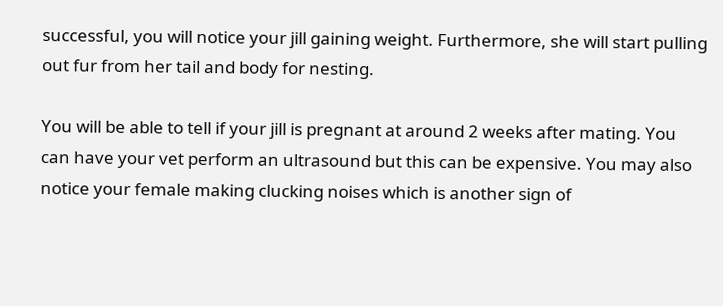successful, you will notice your jill gaining weight. Furthermore, she will start pulling out fur from her tail and body for nesting.

You will be able to tell if your jill is pregnant at around 2 weeks after mating. You can have your vet perform an ultrasound but this can be expensive. You may also notice your female making clucking noises which is another sign of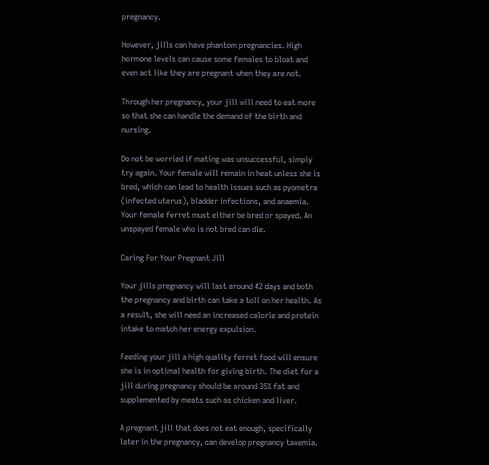pregnancy.

However, jills can have phantom pregnancies. High hormone levels can cause some females to bloat and even act like they are pregnant when they are not.

Through her pregnancy, your jill will need to eat more so that she can handle the demand of the birth and nursing.

Do not be worried if mating was unsuccessful, simply try again. Your female will remain in heat unless she is bred, which can lead to health issues such as pyometra (infected uterus), bladder infections, and anaemia. Your female ferret must either be bred or spayed. An unspayed female who is not bred can die.

Caring For Your Pregnant Jill

Your jills pregnancy will last around 42 days and both the pregnancy and birth can take a toll on her health. As a result, she will need an increased calorie and protein intake to match her energy expulsion.

Feeding your jill a high quality ferret food will ensure she is in optimal health for giving birth. The diet for a jill during pregnancy should be around 35% fat and supplemented by meats such as chicken and liver.

A pregnant jill that does not eat enough, specifically later in the pregnancy, can develop pregnancy taxemia.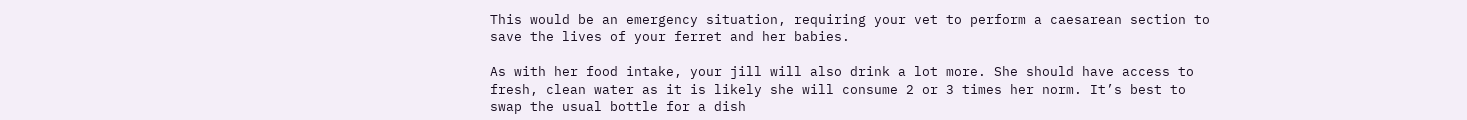This would be an emergency situation, requiring your vet to perform a caesarean section to save the lives of your ferret and her babies.

As with her food intake, your jill will also drink a lot more. She should have access to fresh, clean water as it is likely she will consume 2 or 3 times her norm. It’s best to swap the usual bottle for a dish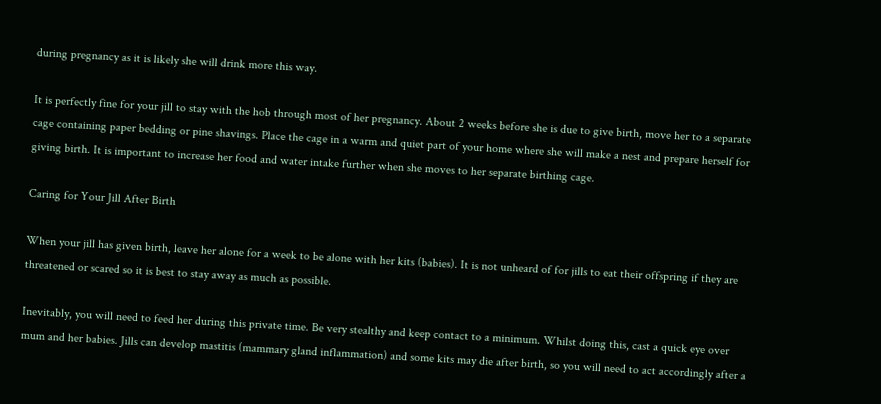during pregnancy as it is likely she will drink more this way.

It is perfectly fine for your jill to stay with the hob through most of her pregnancy. About 2 weeks before she is due to give birth, move her to a separate cage containing paper bedding or pine shavings. Place the cage in a warm and quiet part of your home where she will make a nest and prepare herself for giving birth. It is important to increase her food and water intake further when she moves to her separate birthing cage.

Caring for Your Jill After Birth

When your jill has given birth, leave her alone for a week to be alone with her kits (babies). It is not unheard of for jills to eat their offspring if they are threatened or scared so it is best to stay away as much as possible.

Inevitably, you will need to feed her during this private time. Be very stealthy and keep contact to a minimum. Whilst doing this, cast a quick eye over mum and her babies. Jills can develop mastitis (mammary gland inflammation) and some kits may die after birth, so you will need to act accordingly after a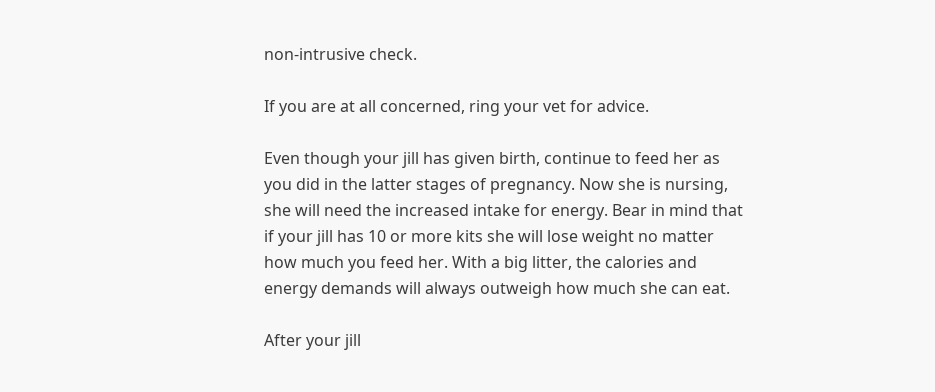non-intrusive check.

If you are at all concerned, ring your vet for advice.

Even though your jill has given birth, continue to feed her as you did in the latter stages of pregnancy. Now she is nursing, she will need the increased intake for energy. Bear in mind that if your jill has 10 or more kits she will lose weight no matter how much you feed her. With a big litter, the calories and energy demands will always outweigh how much she can eat.

After your jill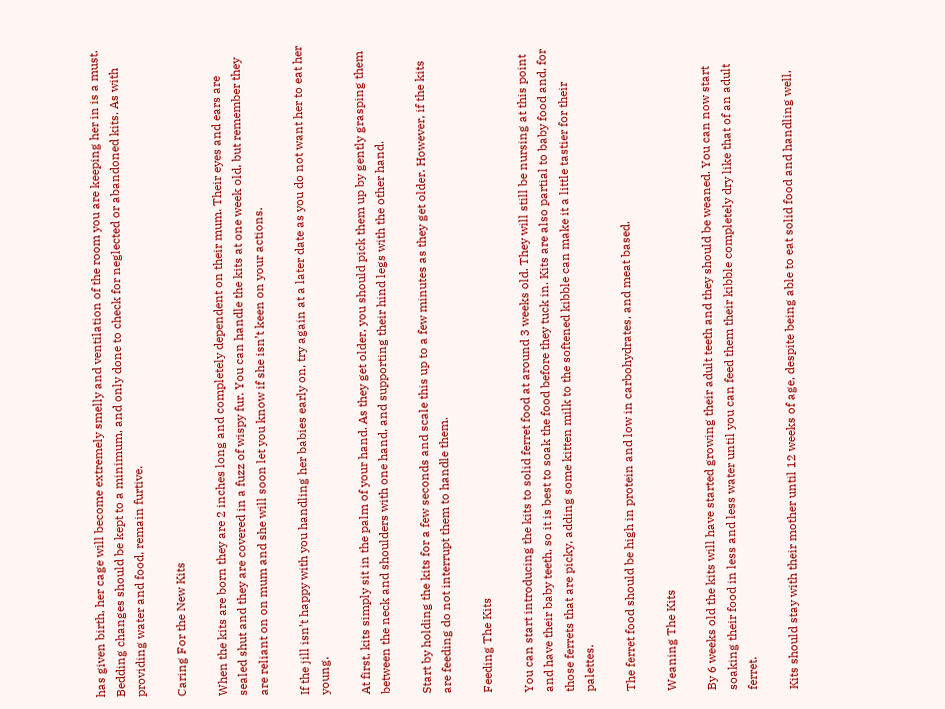has given birth, her cage will become extremely smelly and ventilation of the room you are keeping her in is a must. Bedding changes should be kept to a minimum, and only done to check for neglected or abandoned kits. As with providing water and food, remain furtive.

Caring For the New Kits

When the kits are born they are 2 inches long and completely dependent on their mum. Their eyes and ears are sealed shut and they are covered in a fuzz of wispy fur. You can handle the kits at one week old, but remember they are reliant on on mum and she will soon let you know if she isn’t keen on your actions.

If the jill isn’t happy with you handling her babies early on, try again at a later date as you do not want her to eat her young.

At first, kits simply sit in the palm of your hand. As they get older, you should pick them up by gently grasping them between the neck and shoulders with one hand, and supporting their hind legs with the other hand.

Start by holding the kits for a few seconds and scale this up to a few minutes as they get older. However, if the kits are feeding do not interrupt them to handle them.

Feeding The Kits

You can start introducing the kits to solid ferret food at around 3 weeks old. They will still be nursing at this point and have their baby teeth, so it is best to soak the food before they tuck in. Kits are also partial to baby food and, for those ferrets that are picky, adding some kitten milk to the softened kibble can make it a little tastier for their palettes.

The ferret food should be high in protein and low in carbohydrates, and meat based.

Weaning The Kits

By 6 weeks old the kits will have started growing their adult teeth and they should be weaned. You can now start soaking their food in less and less water until you can feed them their kibble completely dry like that of an adult ferret.

Kits should stay with their mother until 12 weeks of age, despite being able to eat solid food and handling well,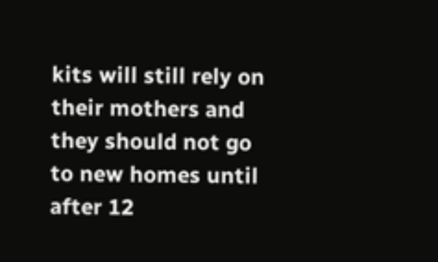kits will still rely on their mothers and they should not go to new homes until after 12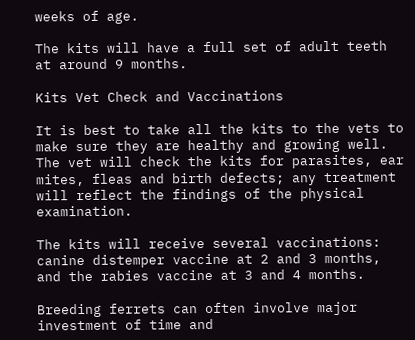weeks of age.

The kits will have a full set of adult teeth at around 9 months.

Kits Vet Check and Vaccinations

It is best to take all the kits to the vets to make sure they are healthy and growing well. The vet will check the kits for parasites, ear mites, fleas and birth defects; any treatment will reflect the findings of the physical examination.

The kits will receive several vaccinations: canine distemper vaccine at 2 and 3 months, and the rabies vaccine at 3 and 4 months.

Breeding ferrets can often involve major investment of time and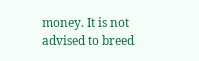money. It is not advised to breed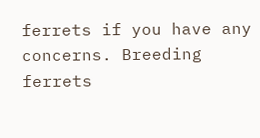ferrets if you have any concerns. Breeding ferrets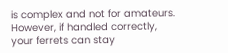is complex and not for amateurs. However, if handled correctly, your ferrets can stay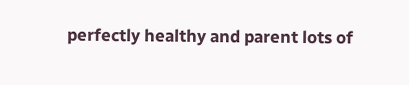perfectly healthy and parent lots of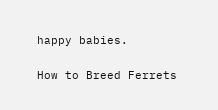happy babies.

How to Breed Ferrets